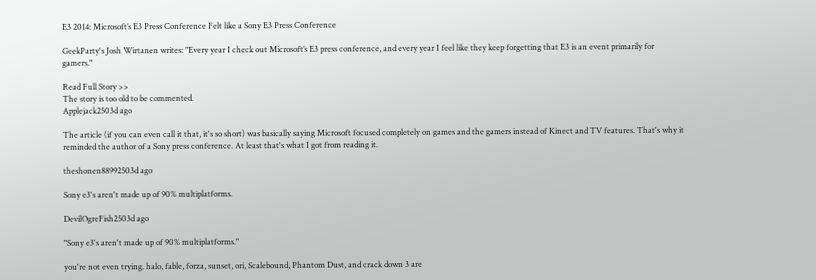E3 2014: Microsoft’s E3 Press Conference Felt like a Sony E3 Press Conference

GeekParty's Josh Wirtanen writes: "Every year I check out Microsoft’s E3 press conference, and every year I feel like they keep forgetting that E3 is an event primarily for gamers."

Read Full Story >>
The story is too old to be commented.
Applejack2503d ago

The article (if you can even call it that, it's so short) was basically saying Microsoft focused completely on games and the gamers instead of Kinect and TV features. That's why it reminded the author of a Sony press conference. At least that's what I got from reading it.

theshonen88992503d ago

Sony e3's aren't made up of 90% multiplatforms.

DevilOgreFish2503d ago

"Sony e3's aren't made up of 90% multiplatforms."

you're not even trying. halo, fable, forza, sunset, ori, Scalebound, Phantom Dust, and crack down 3 are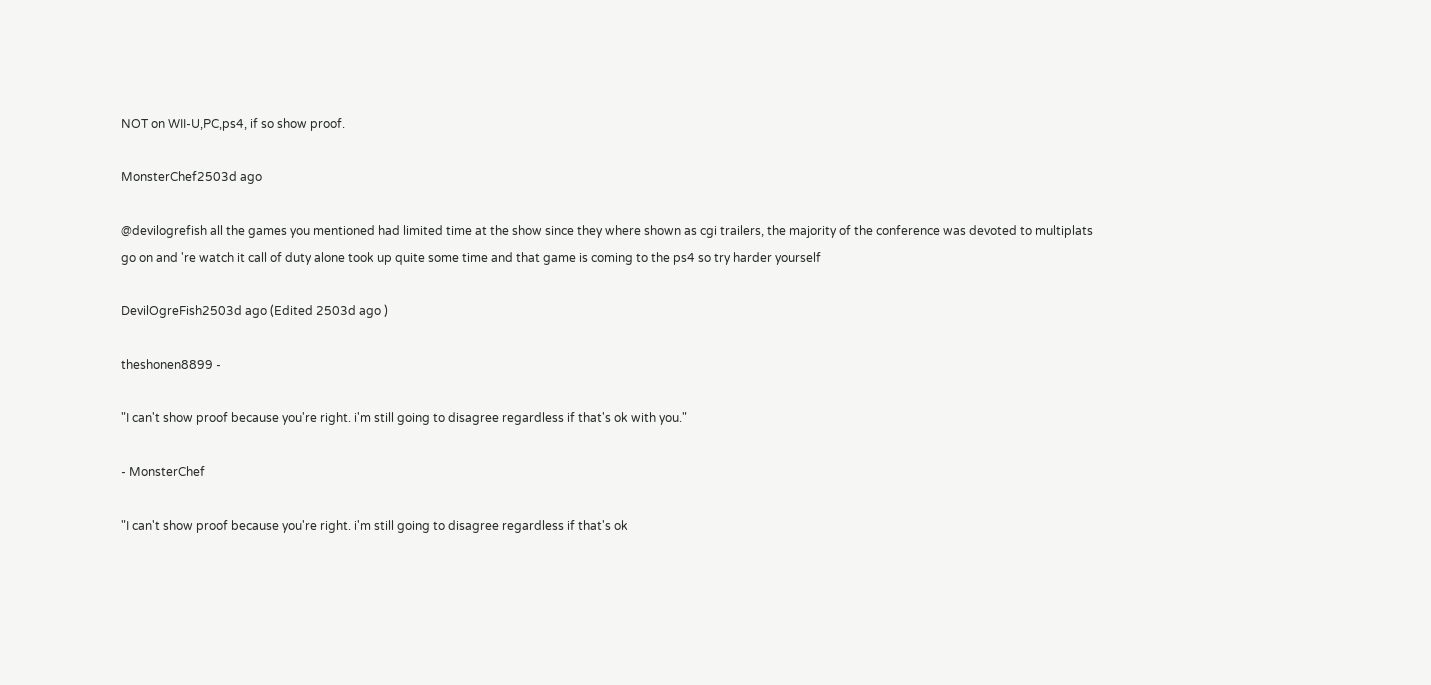NOT on WII-U,PC,ps4, if so show proof.

MonsterChef2503d ago

@devilogrefish all the games you mentioned had limited time at the show since they where shown as cgi trailers, the majority of the conference was devoted to multiplats go on and 're watch it call of duty alone took up quite some time and that game is coming to the ps4 so try harder yourself

DevilOgreFish2503d ago (Edited 2503d ago )

theshonen8899 -

"I can't show proof because you're right. i'm still going to disagree regardless if that's ok with you."

- MonsterChef

"I can't show proof because you're right. i'm still going to disagree regardless if that's ok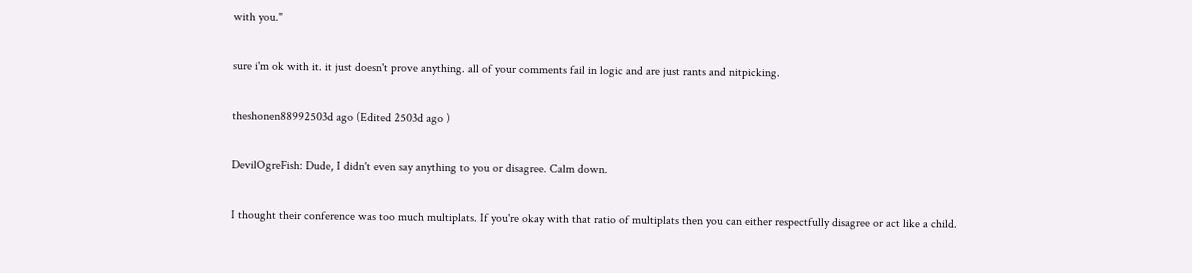with you."

sure i'm ok with it. it just doesn't prove anything. all of your comments fail in logic and are just rants and nitpicking.

theshonen88992503d ago (Edited 2503d ago )

DevilOgreFish: Dude, I didn't even say anything to you or disagree. Calm down.

I thought their conference was too much multiplats. If you're okay with that ratio of multiplats then you can either respectfully disagree or act like a child.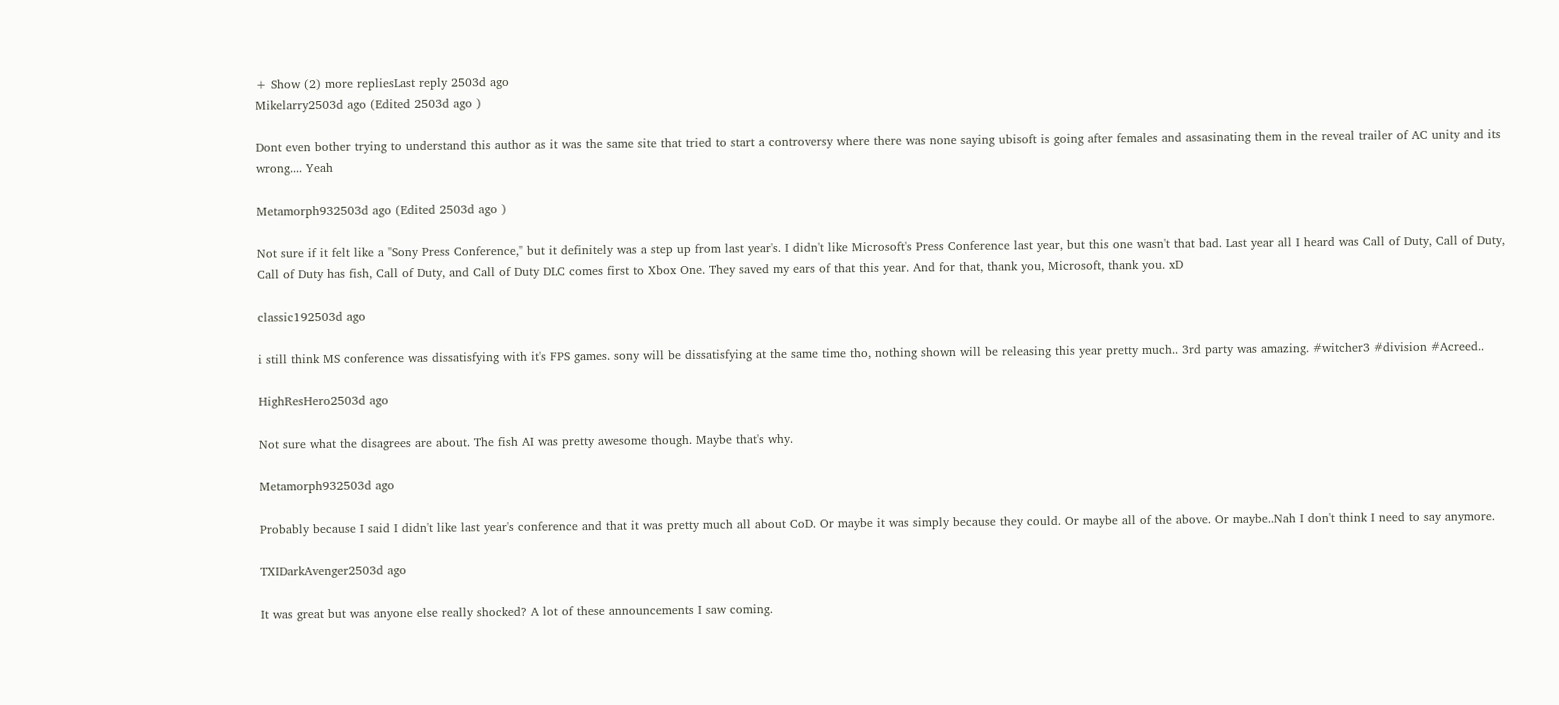+ Show (2) more repliesLast reply 2503d ago
Mikelarry2503d ago (Edited 2503d ago )

Dont even bother trying to understand this author as it was the same site that tried to start a controversy where there was none saying ubisoft is going after females and assasinating them in the reveal trailer of AC unity and its wrong.... Yeah

Metamorph932503d ago (Edited 2503d ago )

Not sure if it felt like a "Sony Press Conference," but it definitely was a step up from last year's. I didn't like Microsoft's Press Conference last year, but this one wasn't that bad. Last year all I heard was Call of Duty, Call of Duty, Call of Duty has fish, Call of Duty, and Call of Duty DLC comes first to Xbox One. They saved my ears of that this year. And for that, thank you, Microsoft, thank you. xD

classic192503d ago

i still think MS conference was dissatisfying with it's FPS games. sony will be dissatisfying at the same time tho, nothing shown will be releasing this year pretty much.. 3rd party was amazing. #witcher3 #division #Acreed..

HighResHero2503d ago

Not sure what the disagrees are about. The fish AI was pretty awesome though. Maybe that's why.

Metamorph932503d ago

Probably because I said I didn't like last year's conference and that it was pretty much all about CoD. Or maybe it was simply because they could. Or maybe all of the above. Or maybe..Nah I don't think I need to say anymore.

TXIDarkAvenger2503d ago

It was great but was anyone else really shocked? A lot of these announcements I saw coming.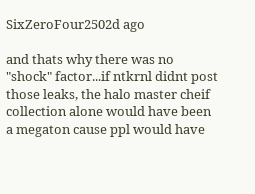SixZeroFour2502d ago

and thats why there was no "shock" factor...if ntkrnl didnt post those leaks, the halo master cheif collection alone would have been a megaton cause ppl would have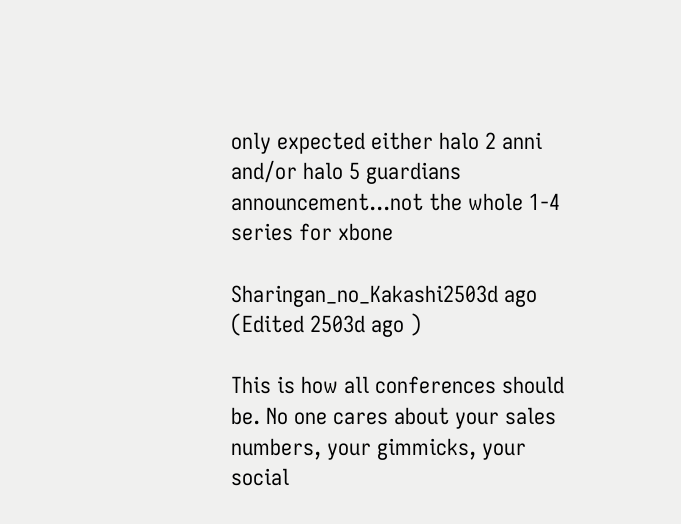only expected either halo 2 anni and/or halo 5 guardians announcement...not the whole 1-4 series for xbone

Sharingan_no_Kakashi2503d ago (Edited 2503d ago )

This is how all conferences should be. No one cares about your sales numbers, your gimmicks, your social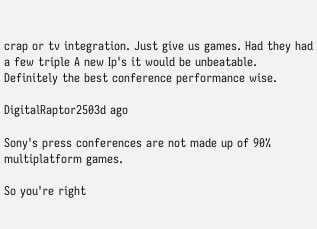crap or tv integration. Just give us games. Had they had a few triple A new Ip's it would be unbeatable. Definitely the best conference performance wise.

DigitalRaptor2503d ago

Sony's press conferences are not made up of 90% multiplatform games.

So you're right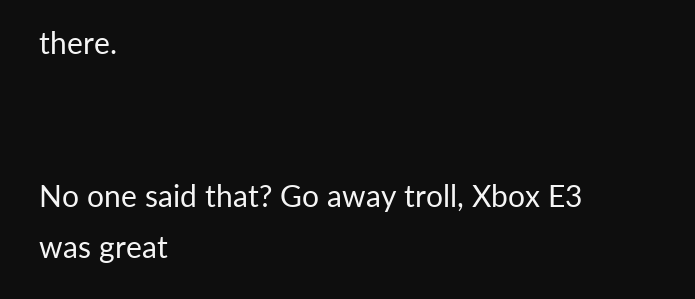there.


No one said that? Go away troll, Xbox E3 was great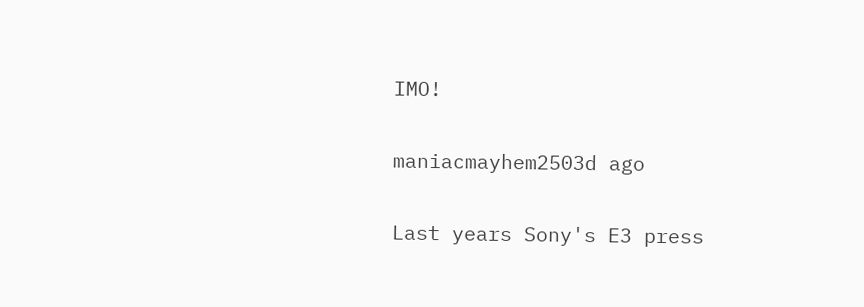IMO!

maniacmayhem2503d ago

Last years Sony's E3 press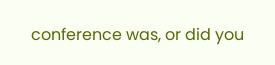conference was, or did you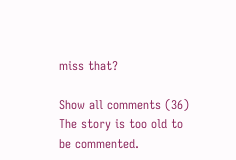miss that?

Show all comments (36)
The story is too old to be commented.